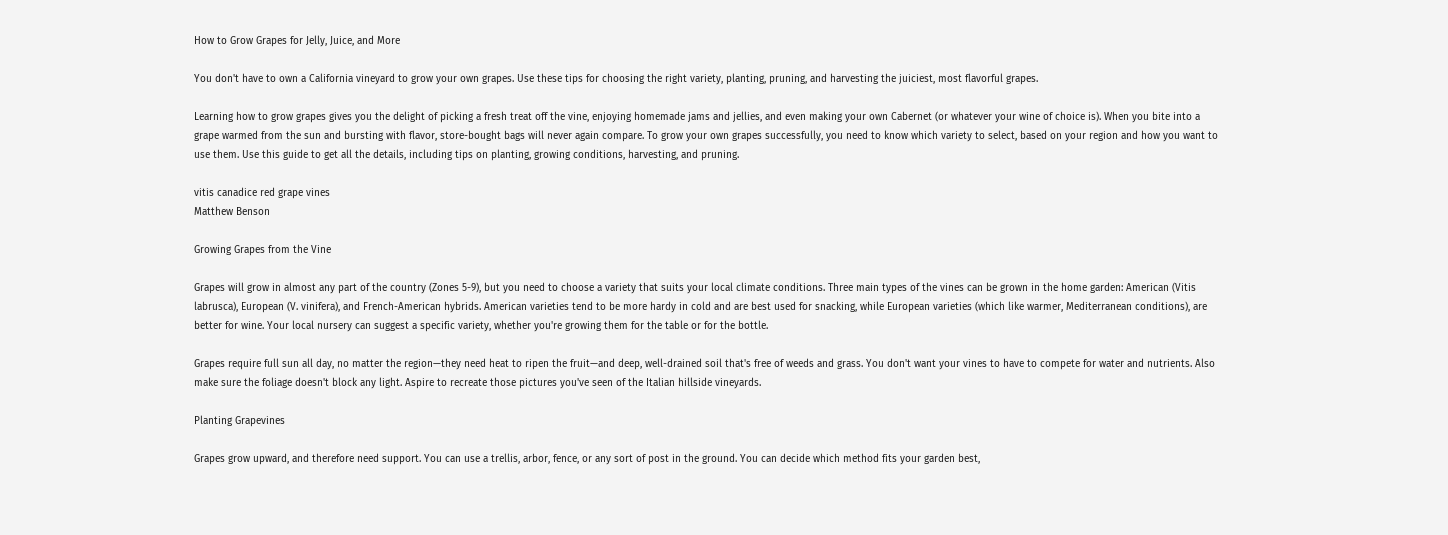How to Grow Grapes for Jelly, Juice, and More

You don't have to own a California vineyard to grow your own grapes. Use these tips for choosing the right variety, planting, pruning, and harvesting the juiciest, most flavorful grapes.

Learning how to grow grapes gives you the delight of picking a fresh treat off the vine, enjoying homemade jams and jellies, and even making your own Cabernet (or whatever your wine of choice is). When you bite into a grape warmed from the sun and bursting with flavor, store-bought bags will never again compare. To grow your own grapes successfully, you need to know which variety to select, based on your region and how you want to use them. Use this guide to get all the details, including tips on planting, growing conditions, harvesting, and pruning.

vitis canadice red grape vines
Matthew Benson

Growing Grapes from the Vine

Grapes will grow in almost any part of the country (Zones 5-9), but you need to choose a variety that suits your local climate conditions. Three main types of the vines can be grown in the home garden: American (Vitis labrusca), European (V. vinifera), and French-American hybrids. American varieties tend to be more hardy in cold and are best used for snacking, while European varieties (which like warmer, Mediterranean conditions), are better for wine. Your local nursery can suggest a specific variety, whether you're growing them for the table or for the bottle.

Grapes require full sun all day, no matter the region—they need heat to ripen the fruit—and deep, well-drained soil that's free of weeds and grass. You don't want your vines to have to compete for water and nutrients. Also make sure the foliage doesn't block any light. Aspire to recreate those pictures you've seen of the Italian hillside vineyards.

Planting Grapevines

Grapes grow upward, and therefore need support. You can use a trellis, arbor, fence, or any sort of post in the ground. You can decide which method fits your garden best,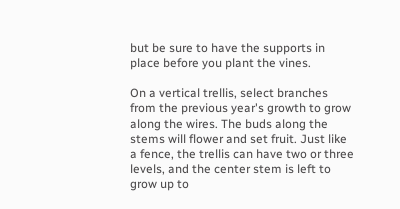but be sure to have the supports in place before you plant the vines.

On a vertical trellis, select branches from the previous year's growth to grow along the wires. The buds along the stems will flower and set fruit. Just like a fence, the trellis can have two or three levels, and the center stem is left to grow up to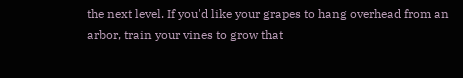the next level. If you'd like your grapes to hang overhead from an arbor, train your vines to grow that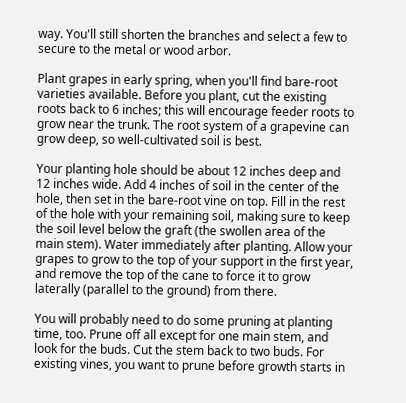way. You'll still shorten the branches and select a few to secure to the metal or wood arbor.

Plant grapes in early spring, when you'll find bare-root varieties available. Before you plant, cut the existing roots back to 6 inches; this will encourage feeder roots to grow near the trunk. The root system of a grapevine can grow deep, so well-cultivated soil is best.

Your planting hole should be about 12 inches deep and 12 inches wide. Add 4 inches of soil in the center of the hole, then set in the bare-root vine on top. Fill in the rest of the hole with your remaining soil, making sure to keep the soil level below the graft (the swollen area of the main stem). Water immediately after planting. Allow your grapes to grow to the top of your support in the first year, and remove the top of the cane to force it to grow laterally (parallel to the ground) from there.

You will probably need to do some pruning at planting time, too. Prune off all except for one main stem, and look for the buds. Cut the stem back to two buds. For existing vines, you want to prune before growth starts in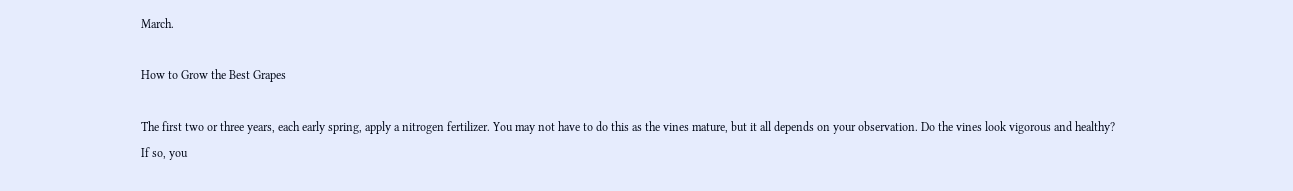March.

How to Grow the Best Grapes

The first two or three years, each early spring, apply a nitrogen fertilizer. You may not have to do this as the vines mature, but it all depends on your observation. Do the vines look vigorous and healthy? If so, you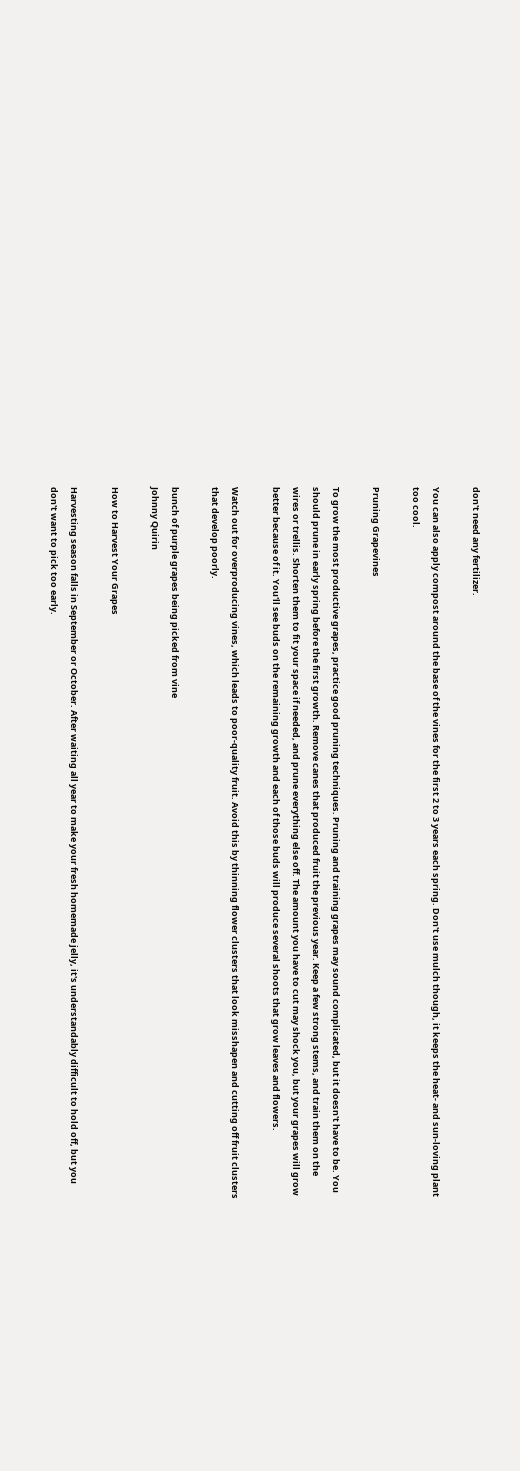don't need any fertilizer.

You can also apply compost around the base of the vines for the first 2 to 3 years each spring. Don't use mulch though, it keeps the heat- and sun-loving plant too cool.

Pruning Grapevines

To grow the most productive grapes, practice good pruning techniques. Pruning and training grapes may sound complicated, but it doesn't have to be. You should prune in early spring before the first growth. Remove canes that produced fruit the previous year. Keep a few strong stems, and train them on the wires or trellis. Shorten them to fit your space if needed, and prune everything else off. The amount you have to cut may shock you, but your grapes will grow better because of it. You'll see buds on the remaining growth and each of those buds will produce several shoots that grow leaves and flowers.

Watch out for overproducing vines, which leads to poor-quality fruit. Avoid this by thinning flower clusters that look misshapen and cutting off fruit clusters that develop poorly.

bunch of purple grapes being picked from vine
Johnny Quirin

How to Harvest Your Grapes

Harvesting season falls in September or October. After waiting all year to make your fresh homemade jelly, it's understandably difficult to hold off, but you don't want to pick too early.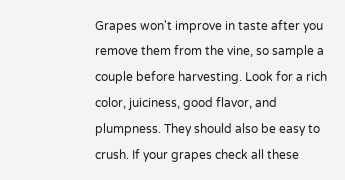Grapes won't improve in taste after you remove them from the vine, so sample a couple before harvesting. Look for a rich color, juiciness, good flavor, and plumpness. They should also be easy to crush. If your grapes check all these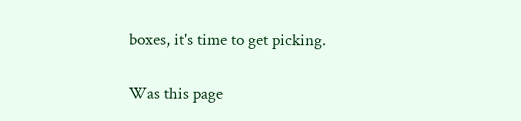boxes, it's time to get picking.

Was this page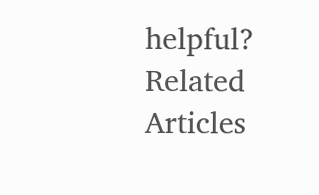helpful?
Related Articles